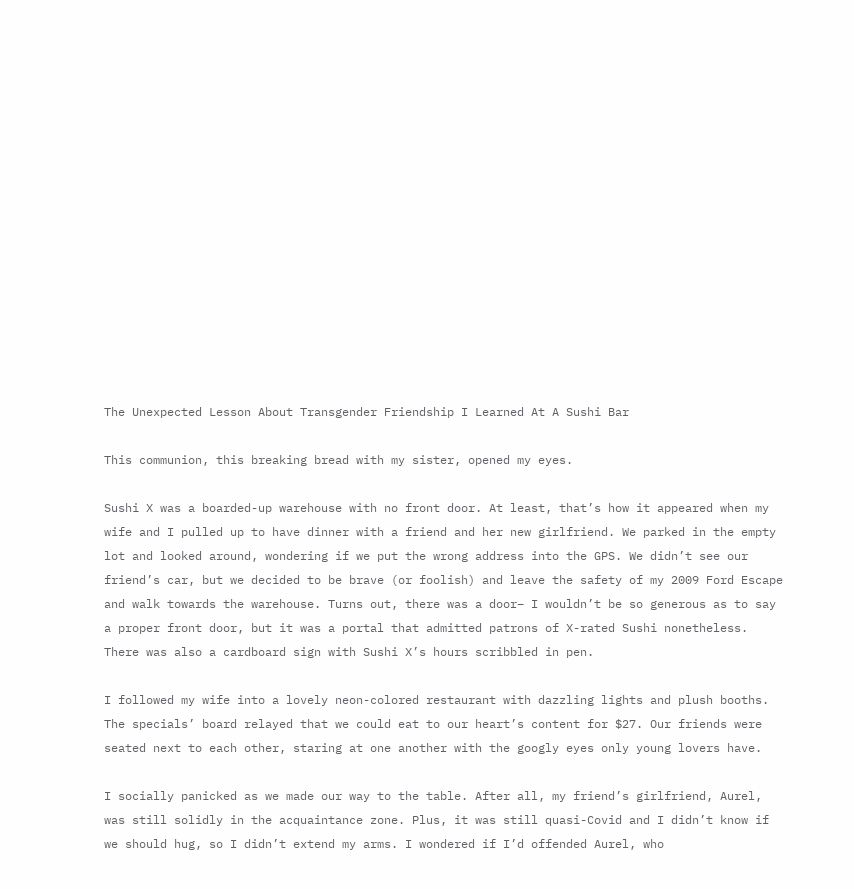The Unexpected Lesson About Transgender Friendship I Learned At A Sushi Bar

This communion, this breaking bread with my sister, opened my eyes.

Sushi X was a boarded-up warehouse with no front door. At least, that’s how it appeared when my wife and I pulled up to have dinner with a friend and her new girlfriend. We parked in the empty lot and looked around, wondering if we put the wrong address into the GPS. We didn’t see our friend’s car, but we decided to be brave (or foolish) and leave the safety of my 2009 Ford Escape and walk towards the warehouse. Turns out, there was a door– I wouldn’t be so generous as to say a proper front door, but it was a portal that admitted patrons of X-rated Sushi nonetheless. There was also a cardboard sign with Sushi X’s hours scribbled in pen.

I followed my wife into a lovely neon-colored restaurant with dazzling lights and plush booths. The specials’ board relayed that we could eat to our heart’s content for $27. Our friends were seated next to each other, staring at one another with the googly eyes only young lovers have.

I socially panicked as we made our way to the table. After all, my friend’s girlfriend, Aurel, was still solidly in the acquaintance zone. Plus, it was still quasi-Covid and I didn’t know if we should hug, so I didn’t extend my arms. I wondered if I’d offended Aurel, who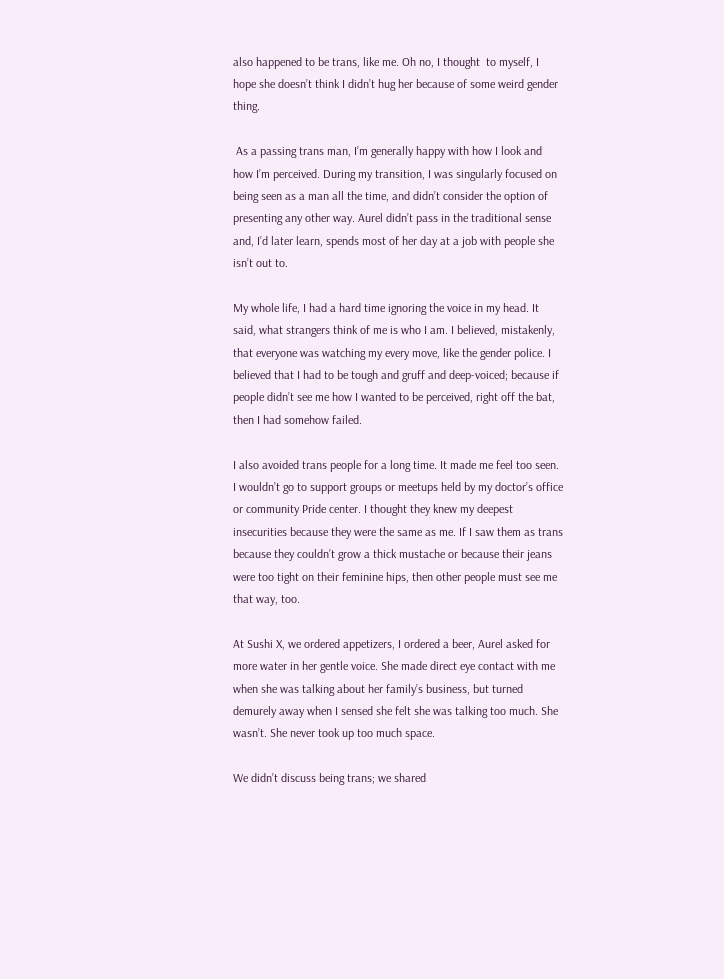also happened to be trans, like me. Oh no, I thought  to myself, I hope she doesn’t think I didn’t hug her because of some weird gender thing.

 As a passing trans man, I’m generally happy with how I look and how I’m perceived. During my transition, I was singularly focused on being seen as a man all the time, and didn’t consider the option of presenting any other way. Aurel didn’t pass in the traditional sense and, I’d later learn, spends most of her day at a job with people she isn’t out to.

My whole life, I had a hard time ignoring the voice in my head. It said, what strangers think of me is who I am. I believed, mistakenly, that everyone was watching my every move, like the gender police. I believed that I had to be tough and gruff and deep-voiced; because if people didn’t see me how I wanted to be perceived, right off the bat, then I had somehow failed.

I also avoided trans people for a long time. It made me feel too seen. I wouldn’t go to support groups or meetups held by my doctor’s office or community Pride center. I thought they knew my deepest insecurities because they were the same as me. If I saw them as trans because they couldn’t grow a thick mustache or because their jeans were too tight on their feminine hips, then other people must see me that way, too.

At Sushi X, we ordered appetizers, I ordered a beer, Aurel asked for more water in her gentle voice. She made direct eye contact with me when she was talking about her family’s business, but turned demurely away when I sensed she felt she was talking too much. She wasn’t. She never took up too much space.

We didn’t discuss being trans; we shared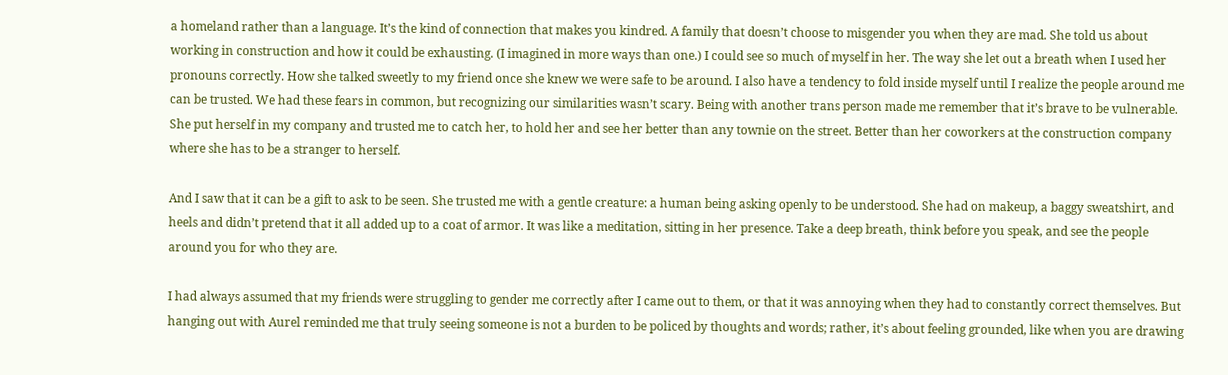a homeland rather than a language. It’s the kind of connection that makes you kindred. A family that doesn’t choose to misgender you when they are mad. She told us about working in construction and how it could be exhausting. (I imagined in more ways than one.) I could see so much of myself in her. The way she let out a breath when I used her pronouns correctly. How she talked sweetly to my friend once she knew we were safe to be around. I also have a tendency to fold inside myself until I realize the people around me can be trusted. We had these fears in common, but recognizing our similarities wasn’t scary. Being with another trans person made me remember that it’s brave to be vulnerable. She put herself in my company and trusted me to catch her, to hold her and see her better than any townie on the street. Better than her coworkers at the construction company where she has to be a stranger to herself.

And I saw that it can be a gift to ask to be seen. She trusted me with a gentle creature: a human being asking openly to be understood. She had on makeup, a baggy sweatshirt, and heels and didn’t pretend that it all added up to a coat of armor. It was like a meditation, sitting in her presence. Take a deep breath, think before you speak, and see the people around you for who they are.

I had always assumed that my friends were struggling to gender me correctly after I came out to them, or that it was annoying when they had to constantly correct themselves. But hanging out with Aurel reminded me that truly seeing someone is not a burden to be policed by thoughts and words; rather, it’s about feeling grounded, like when you are drawing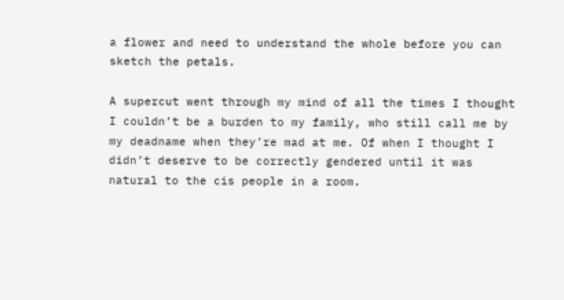a flower and need to understand the whole before you can sketch the petals.

A supercut went through my mind of all the times I thought I couldn’t be a burden to my family, who still call me by my deadname when they’re mad at me. Of when I thought I didn’t deserve to be correctly gendered until it was natural to the cis people in a room.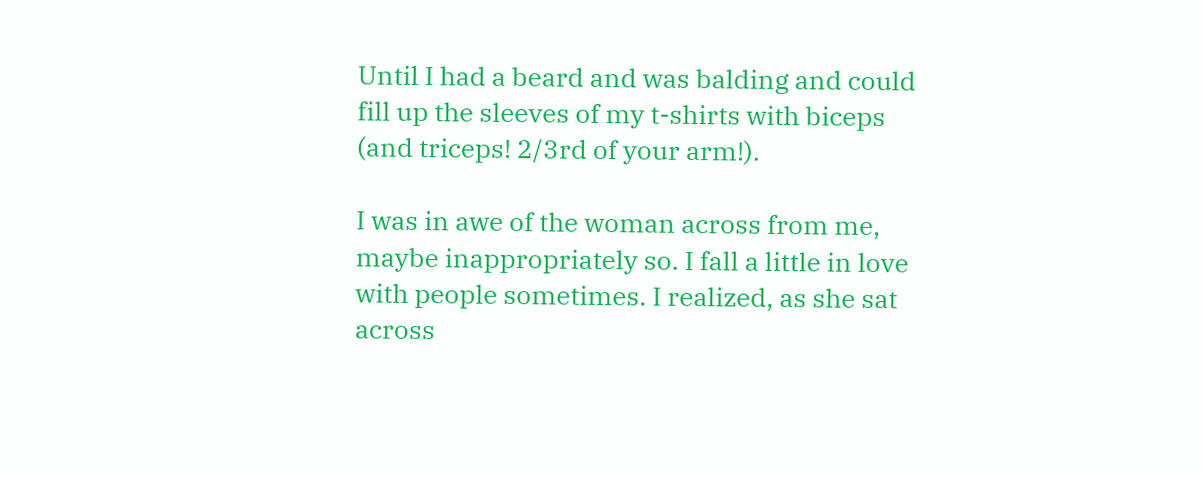Until I had a beard and was balding and could fill up the sleeves of my t-shirts with biceps (and triceps! 2/3rd of your arm!).

I was in awe of the woman across from me, maybe inappropriately so. I fall a little in love with people sometimes. I realized, as she sat across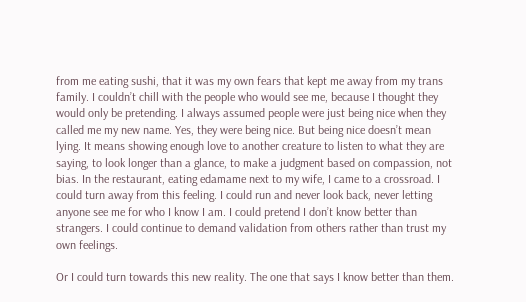from me eating sushi, that it was my own fears that kept me away from my trans family. I couldn’t chill with the people who would see me, because I thought they would only be pretending. I always assumed people were just being nice when they called me my new name. Yes, they were being nice. But being nice doesn’t mean lying. It means showing enough love to another creature to listen to what they are saying, to look longer than a glance, to make a judgment based on compassion, not bias. In the restaurant, eating edamame next to my wife, I came to a crossroad. I could turn away from this feeling. I could run and never look back, never letting anyone see me for who I know I am. I could pretend I don’t know better than strangers. I could continue to demand validation from others rather than trust my own feelings.

Or I could turn towards this new reality. The one that says I know better than them.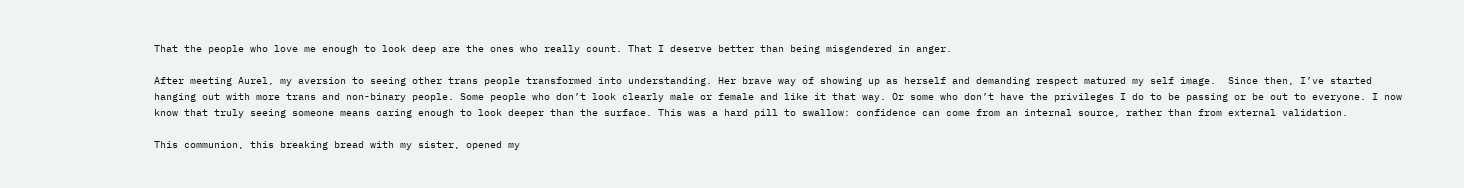That the people who love me enough to look deep are the ones who really count. That I deserve better than being misgendered in anger.

After meeting Aurel, my aversion to seeing other trans people transformed into understanding. Her brave way of showing up as herself and demanding respect matured my self image.  Since then, I’ve started hanging out with more trans and non-binary people. Some people who don’t look clearly male or female and like it that way. Or some who don’t have the privileges I do to be passing or be out to everyone. I now know that truly seeing someone means caring enough to look deeper than the surface. This was a hard pill to swallow: confidence can come from an internal source, rather than from external validation.

This communion, this breaking bread with my sister, opened my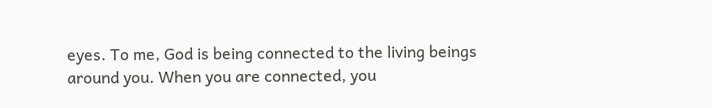eyes. To me, God is being connected to the living beings around you. When you are connected, you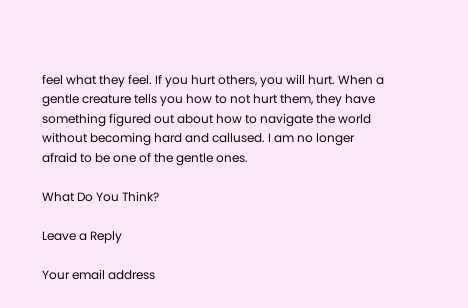feel what they feel. If you hurt others, you will hurt. When a gentle creature tells you how to not hurt them, they have something figured out about how to navigate the world without becoming hard and callused. I am no longer afraid to be one of the gentle ones.

What Do You Think?

Leave a Reply

Your email address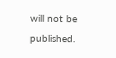will not be published.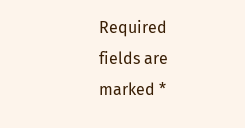Required fields are marked *